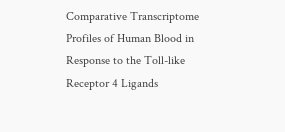Comparative Transcriptome Profiles of Human Blood in Response to the Toll-like Receptor 4 Ligands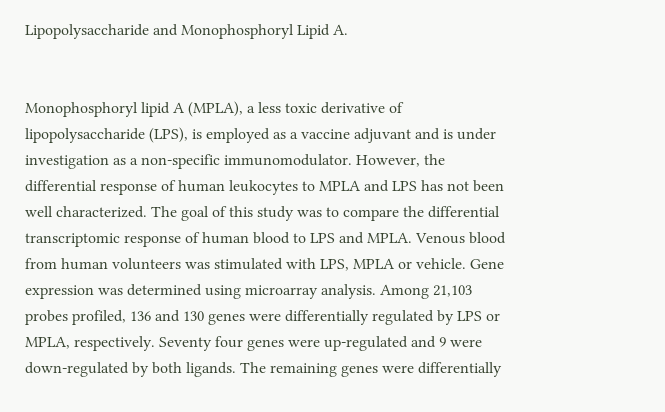Lipopolysaccharide and Monophosphoryl Lipid A.


Monophosphoryl lipid A (MPLA), a less toxic derivative of lipopolysaccharide (LPS), is employed as a vaccine adjuvant and is under investigation as a non-specific immunomodulator. However, the differential response of human leukocytes to MPLA and LPS has not been well characterized. The goal of this study was to compare the differential transcriptomic response of human blood to LPS and MPLA. Venous blood from human volunteers was stimulated with LPS, MPLA or vehicle. Gene expression was determined using microarray analysis. Among 21,103 probes profiled, 136 and 130 genes were differentially regulated by LPS or MPLA, respectively. Seventy four genes were up-regulated and 9 were down-regulated by both ligands. The remaining genes were differentially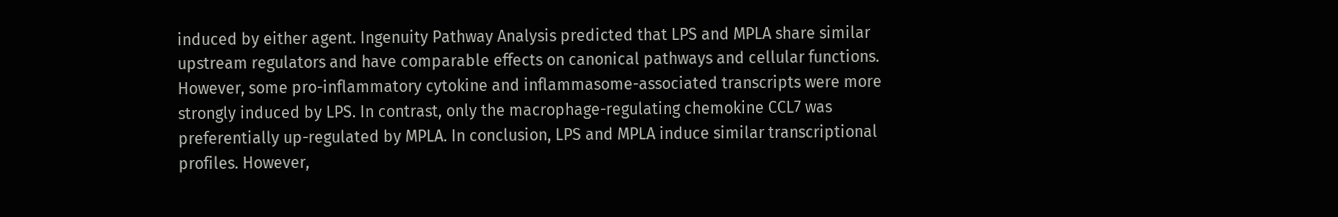induced by either agent. Ingenuity Pathway Analysis predicted that LPS and MPLA share similar upstream regulators and have comparable effects on canonical pathways and cellular functions. However, some pro-inflammatory cytokine and inflammasome-associated transcripts were more strongly induced by LPS. In contrast, only the macrophage-regulating chemokine CCL7 was preferentially up-regulated by MPLA. In conclusion, LPS and MPLA induce similar transcriptional profiles. However,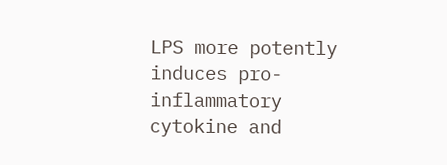LPS more potently induces pro-inflammatory cytokine and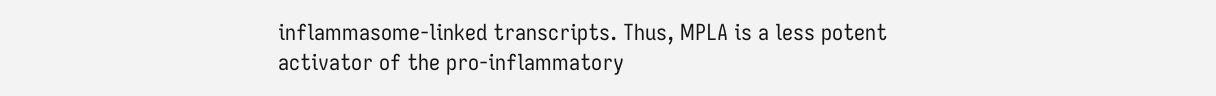inflammasome-linked transcripts. Thus, MPLA is a less potent activator of the pro-inflammatory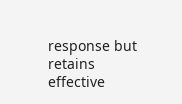response but retains effective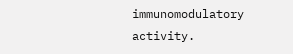immunomodulatory activity.